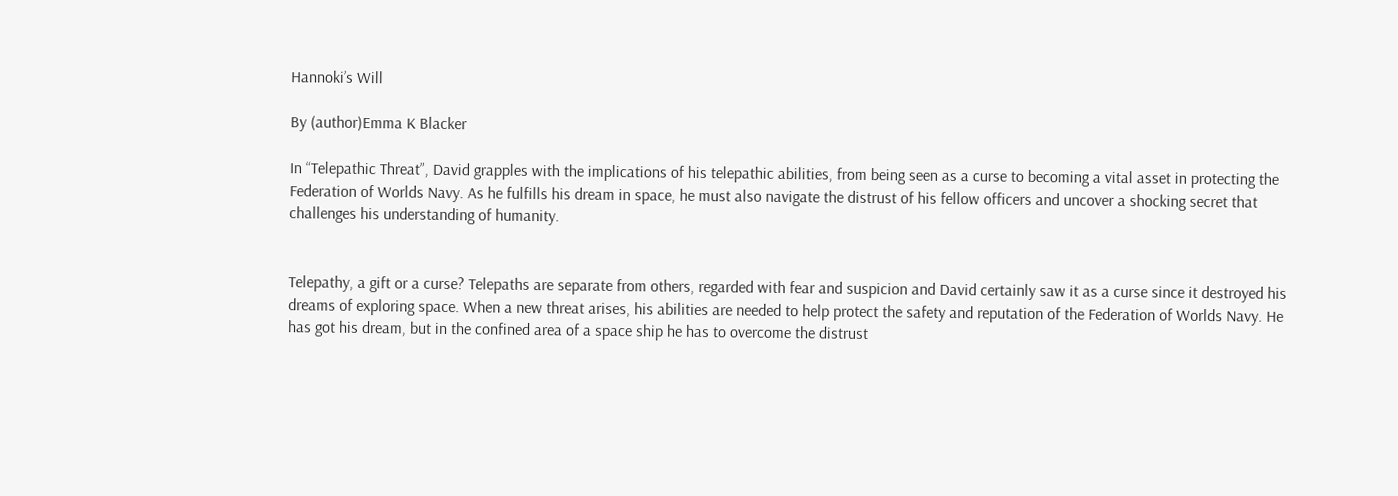Hannoki’s Will

By (author)Emma K Blacker

In “Telepathic Threat”, David grapples with the implications of his telepathic abilities, from being seen as a curse to becoming a vital asset in protecting the Federation of Worlds Navy. As he fulfills his dream in space, he must also navigate the distrust of his fellow officers and uncover a shocking secret that challenges his understanding of humanity.


Telepathy, a gift or a curse? Telepaths are separate from others, regarded with fear and suspicion and David certainly saw it as a curse since it destroyed his dreams of exploring space. When a new threat arises, his abilities are needed to help protect the safety and reputation of the Federation of Worlds Navy. He has got his dream, but in the confined area of a space ship he has to overcome the distrust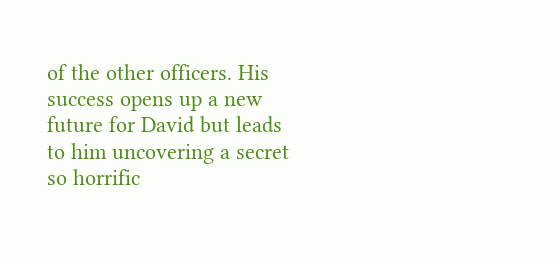of the other officers. His success opens up a new future for David but leads to him uncovering a secret so horrific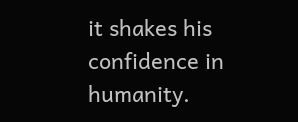it shakes his confidence in humanity.